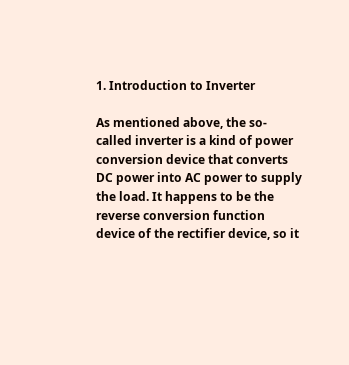1. Introduction to Inverter

As mentioned above, the so-called inverter is a kind of power conversion device that converts DC power into AC power to supply the load. It happens to be the reverse conversion function device of the rectifier device, so it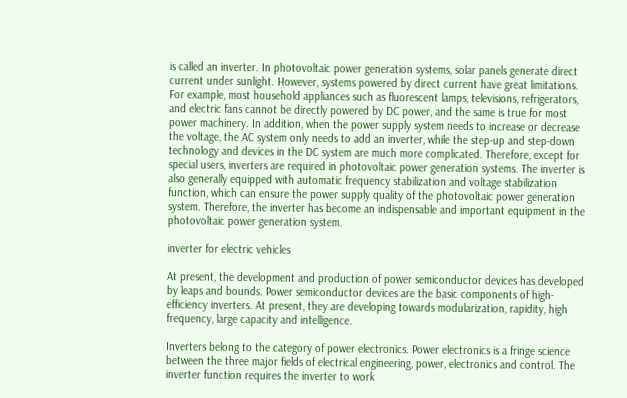is called an inverter. In photovoltaic power generation systems, solar panels generate direct current under sunlight. However, systems powered by direct current have great limitations. For example, most household appliances such as fluorescent lamps, televisions, refrigerators, and electric fans cannot be directly powered by DC power, and the same is true for most power machinery. In addition, when the power supply system needs to increase or decrease the voltage, the AC system only needs to add an inverter, while the step-up and step-down technology and devices in the DC system are much more complicated. Therefore, except for special users, inverters are required in photovoltaic power generation systems. The inverter is also generally equipped with automatic frequency stabilization and voltage stabilization function, which can ensure the power supply quality of the photovoltaic power generation system. Therefore, the inverter has become an indispensable and important equipment in the photovoltaic power generation system.

inverter for electric vehicles

At present, the development and production of power semiconductor devices has developed by leaps and bounds. Power semiconductor devices are the basic components of high-efficiency inverters. At present, they are developing towards modularization, rapidity, high frequency, large capacity and intelligence.

Inverters belong to the category of power electronics. Power electronics is a fringe science between the three major fields of electrical engineering, power, electronics and control. The inverter function requires the inverter to work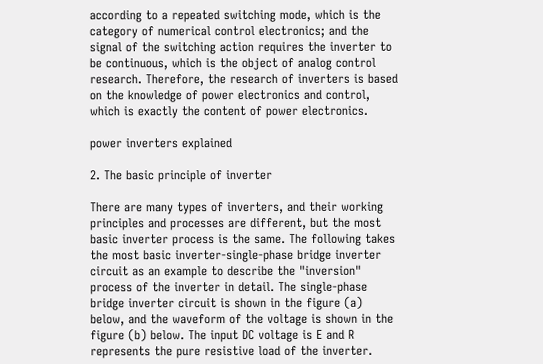according to a repeated switching mode, which is the category of numerical control electronics; and the signal of the switching action requires the inverter to be continuous, which is the object of analog control research. Therefore, the research of inverters is based on the knowledge of power electronics and control, which is exactly the content of power electronics.

power inverters explained

2. The basic principle of inverter

There are many types of inverters, and their working principles and processes are different, but the most basic inverter process is the same. The following takes the most basic inverter-single-phase bridge inverter circuit as an example to describe the "inversion" process of the inverter in detail. The single-phase bridge inverter circuit is shown in the figure (a) below, and the waveform of the voltage is shown in the figure (b) below. The input DC voltage is E and R represents the pure resistive load of the inverter.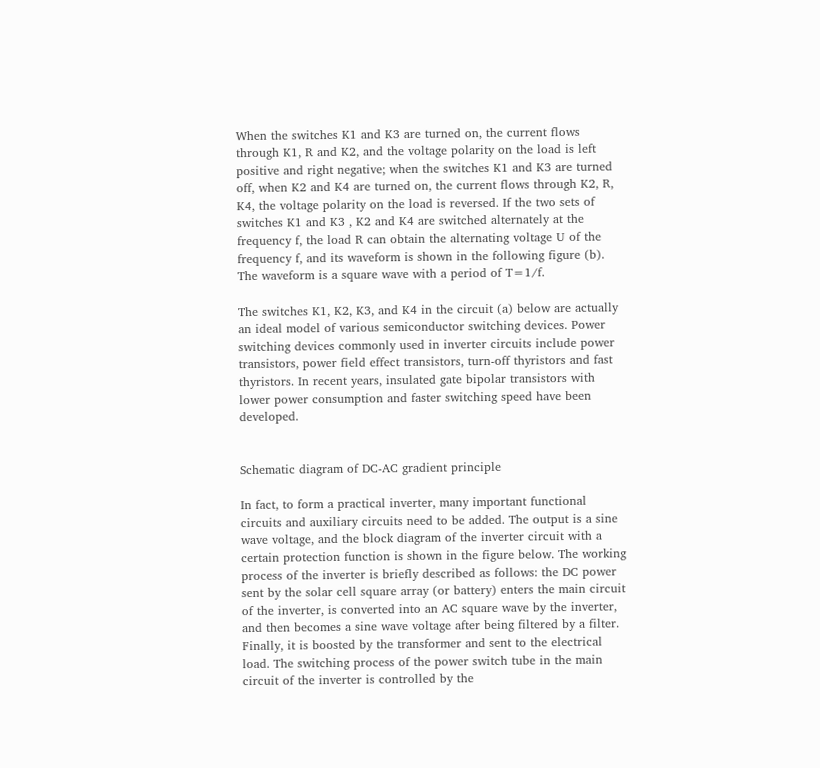When the switches K1 and K3 are turned on, the current flows through K1, R and K2, and the voltage polarity on the load is left positive and right negative; when the switches K1 and K3 are turned off, when K2 and K4 are turned on, the current flows through K2, R, K4, the voltage polarity on the load is reversed. If the two sets of switches K1 and K3 , K2 and K4 are switched alternately at the frequency f, the load R can obtain the alternating voltage U of the frequency f, and its waveform is shown in the following figure (b). The waveform is a square wave with a period of T=1/f.

The switches K1, K2, K3, and K4 in the circuit (a) below are actually an ideal model of various semiconductor switching devices. Power switching devices commonly used in inverter circuits include power transistors, power field effect transistors, turn-off thyristors and fast thyristors. In recent years, insulated gate bipolar transistors with lower power consumption and faster switching speed have been developed.


Schematic diagram of DC-AC gradient principle

In fact, to form a practical inverter, many important functional circuits and auxiliary circuits need to be added. The output is a sine wave voltage, and the block diagram of the inverter circuit with a certain protection function is shown in the figure below. The working process of the inverter is briefly described as follows: the DC power sent by the solar cell square array (or battery) enters the main circuit of the inverter, is converted into an AC square wave by the inverter, and then becomes a sine wave voltage after being filtered by a filter. Finally, it is boosted by the transformer and sent to the electrical load. The switching process of the power switch tube in the main circuit of the inverter is controlled by the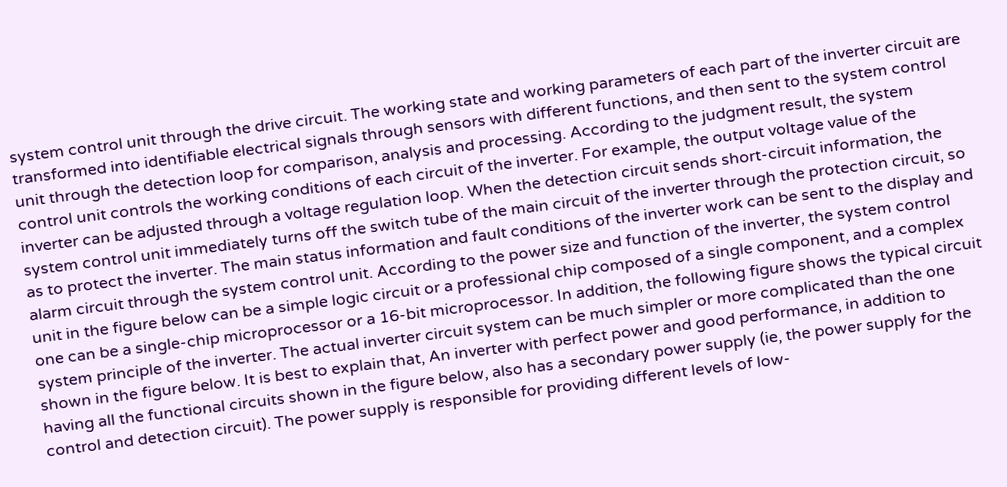system control unit through the drive circuit. The working state and working parameters of each part of the inverter circuit are transformed into identifiable electrical signals through sensors with different functions, and then sent to the system control unit through the detection loop for comparison, analysis and processing. According to the judgment result, the system control unit controls the working conditions of each circuit of the inverter. For example, the output voltage value of the inverter can be adjusted through a voltage regulation loop. When the detection circuit sends short-circuit information, the system control unit immediately turns off the switch tube of the main circuit of the inverter through the protection circuit, so as to protect the inverter. The main status information and fault conditions of the inverter work can be sent to the display and alarm circuit through the system control unit. According to the power size and function of the inverter, the system control unit in the figure below can be a simple logic circuit or a professional chip composed of a single component, and a complex one can be a single-chip microprocessor or a 16-bit microprocessor. In addition, the following figure shows the typical circuit system principle of the inverter. The actual inverter circuit system can be much simpler or more complicated than the one shown in the figure below. It is best to explain that, An inverter with perfect power and good performance, in addition to having all the functional circuits shown in the figure below, also has a secondary power supply (ie, the power supply for the control and detection circuit). The power supply is responsible for providing different levels of low-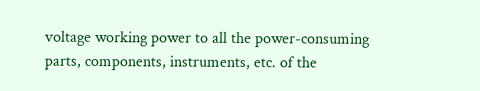voltage working power to all the power-consuming parts, components, instruments, etc. of the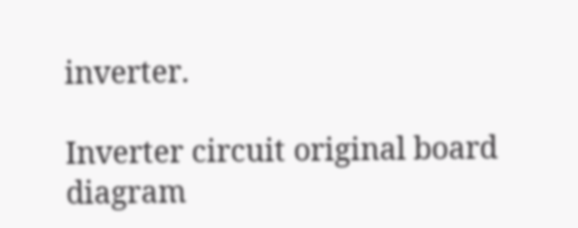inverter.

Inverter circuit original board diagram